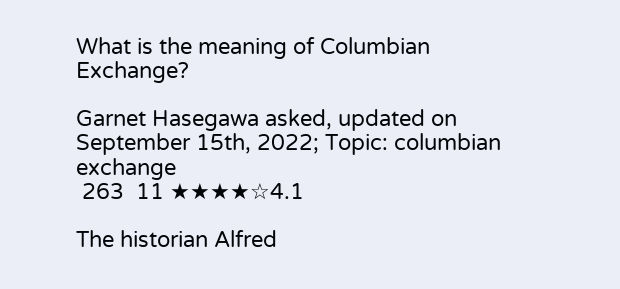What is the meaning of Columbian Exchange?

Garnet Hasegawa asked, updated on September 15th, 2022; Topic: columbian exchange
 263  11 ★★★★☆4.1

The historian Alfred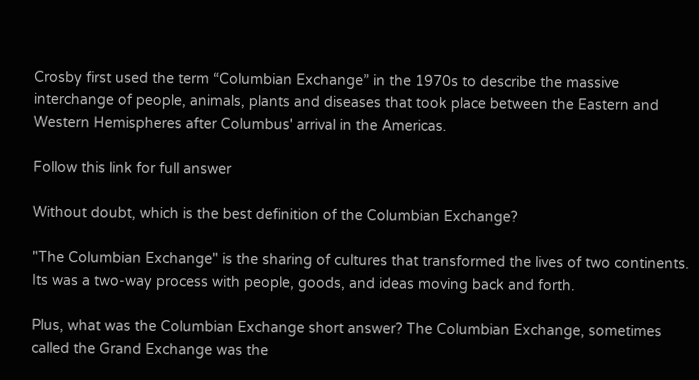Crosby first used the term “Columbian Exchange” in the 1970s to describe the massive interchange of people, animals, plants and diseases that took place between the Eastern and Western Hemispheres after Columbus' arrival in the Americas.

Follow this link for full answer

Without doubt, which is the best definition of the Columbian Exchange?

"The Columbian Exchange" is the sharing of cultures that transformed the lives of two continents. Its was a two-way process with people, goods, and ideas moving back and forth.

Plus, what was the Columbian Exchange short answer? The Columbian Exchange, sometimes called the Grand Exchange was the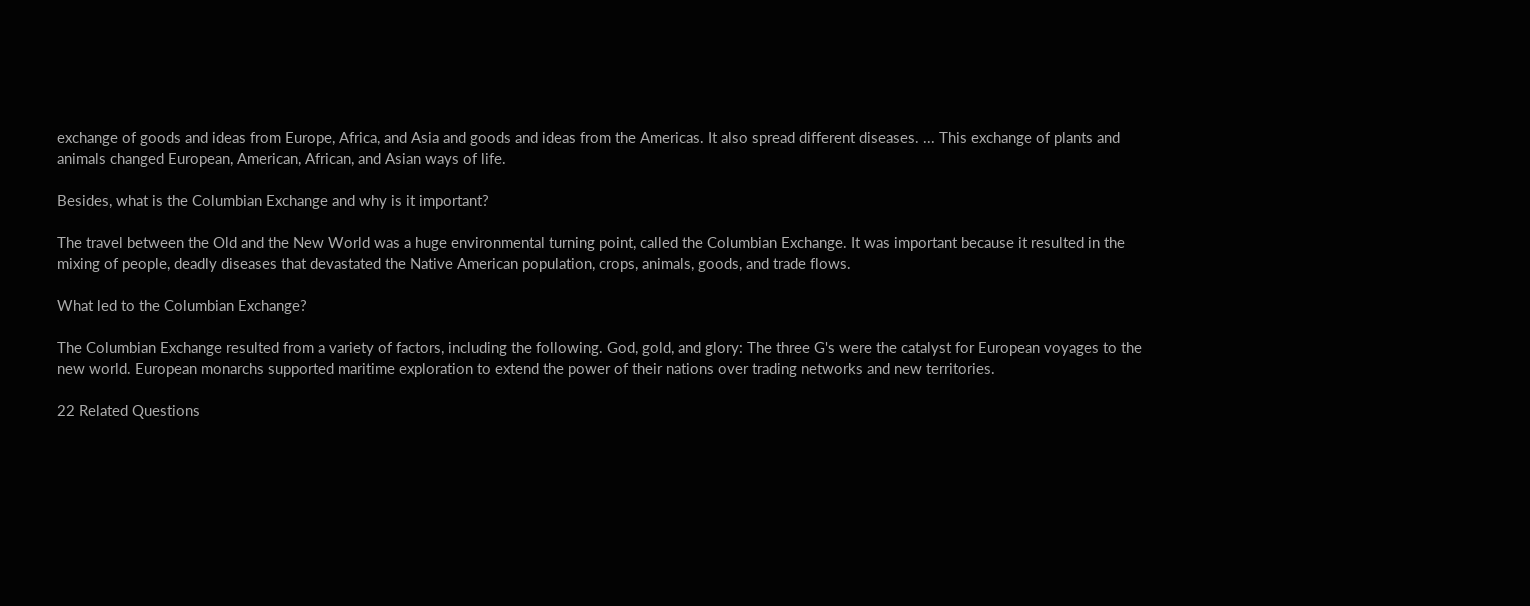exchange of goods and ideas from Europe, Africa, and Asia and goods and ideas from the Americas. It also spread different diseases. ... This exchange of plants and animals changed European, American, African, and Asian ways of life.

Besides, what is the Columbian Exchange and why is it important?

The travel between the Old and the New World was a huge environmental turning point, called the Columbian Exchange. It was important because it resulted in the mixing of people, deadly diseases that devastated the Native American population, crops, animals, goods, and trade flows.

What led to the Columbian Exchange?

The Columbian Exchange resulted from a variety of factors, including the following. God, gold, and glory: The three G's were the catalyst for European voyages to the new world. European monarchs supported maritime exploration to extend the power of their nations over trading networks and new territories.

22 Related Questions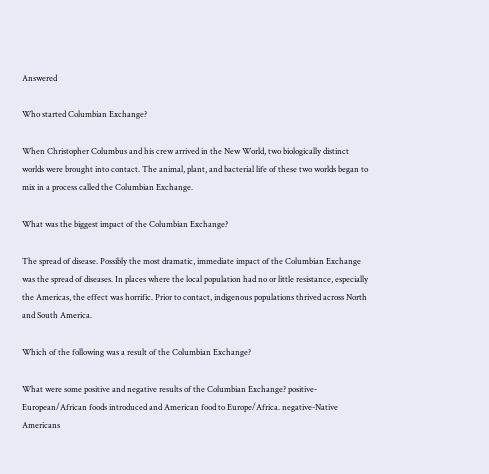Answered

Who started Columbian Exchange?

When Christopher Columbus and his crew arrived in the New World, two biologically distinct worlds were brought into contact. The animal, plant, and bacterial life of these two worlds began to mix in a process called the Columbian Exchange.

What was the biggest impact of the Columbian Exchange?

The spread of disease. Possibly the most dramatic, immediate impact of the Columbian Exchange was the spread of diseases. In places where the local population had no or little resistance, especially the Americas, the effect was horrific. Prior to contact, indigenous populations thrived across North and South America.

Which of the following was a result of the Columbian Exchange?

What were some positive and negative results of the Columbian Exchange? positive-European/African foods introduced and American food to Europe/Africa. negative-Native Americans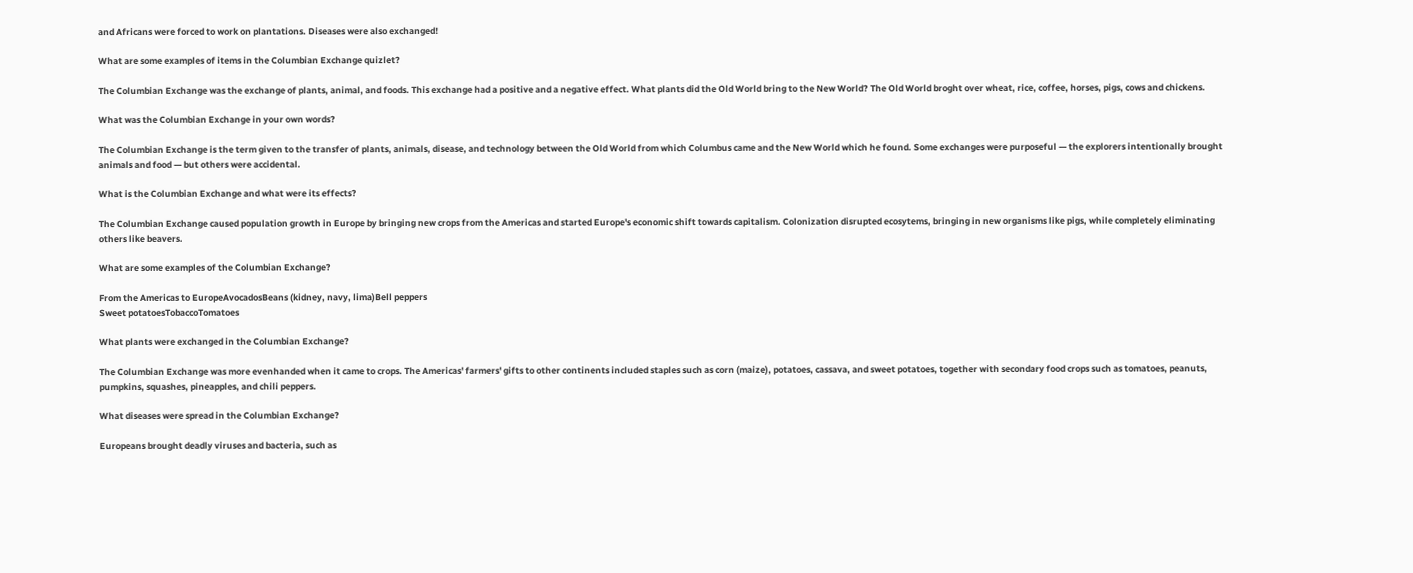and Africans were forced to work on plantations. Diseases were also exchanged!

What are some examples of items in the Columbian Exchange quizlet?

The Columbian Exchange was the exchange of plants, animal, and foods. This exchange had a positive and a negative effect. What plants did the Old World bring to the New World? The Old World broght over wheat, rice, coffee, horses, pigs, cows and chickens.

What was the Columbian Exchange in your own words?

The Columbian Exchange is the term given to the transfer of plants, animals, disease, and technology between the Old World from which Columbus came and the New World which he found. Some exchanges were purposeful — the explorers intentionally brought animals and food — but others were accidental.

What is the Columbian Exchange and what were its effects?

The Columbian Exchange caused population growth in Europe by bringing new crops from the Americas and started Europe's economic shift towards capitalism. Colonization disrupted ecosytems, bringing in new organisms like pigs, while completely eliminating others like beavers.

What are some examples of the Columbian Exchange?

From the Americas to EuropeAvocadosBeans (kidney, navy, lima)Bell peppers
Sweet potatoesTobaccoTomatoes

What plants were exchanged in the Columbian Exchange?

The Columbian Exchange was more evenhanded when it came to crops. The Americas' farmers' gifts to other continents included staples such as corn (maize), potatoes, cassava, and sweet potatoes, together with secondary food crops such as tomatoes, peanuts, pumpkins, squashes, pineapples, and chili peppers.

What diseases were spread in the Columbian Exchange?

Europeans brought deadly viruses and bacteria, such as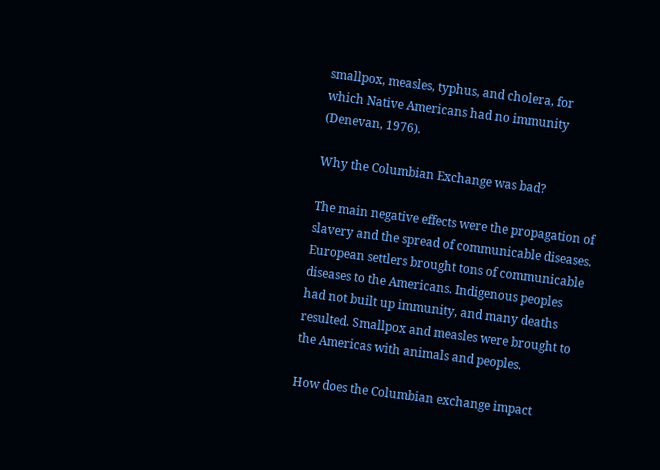smallpox, measles, typhus, and cholera, for which Native Americans had no immunity (Denevan, 1976).

Why the Columbian Exchange was bad?

The main negative effects were the propagation of slavery and the spread of communicable diseases. European settlers brought tons of communicable diseases to the Americans. Indigenous peoples had not built up immunity, and many deaths resulted. Smallpox and measles were brought to the Americas with animals and peoples.

How does the Columbian exchange impact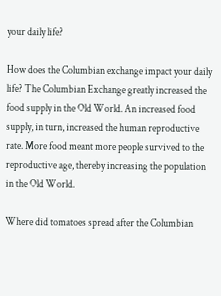your daily life?

How does the Columbian exchange impact your daily life? The Columbian Exchange greatly increased the food supply in the Old World. An increased food supply, in turn, increased the human reproductive rate. More food meant more people survived to the reproductive age, thereby increasing the population in the Old World.

Where did tomatoes spread after the Columbian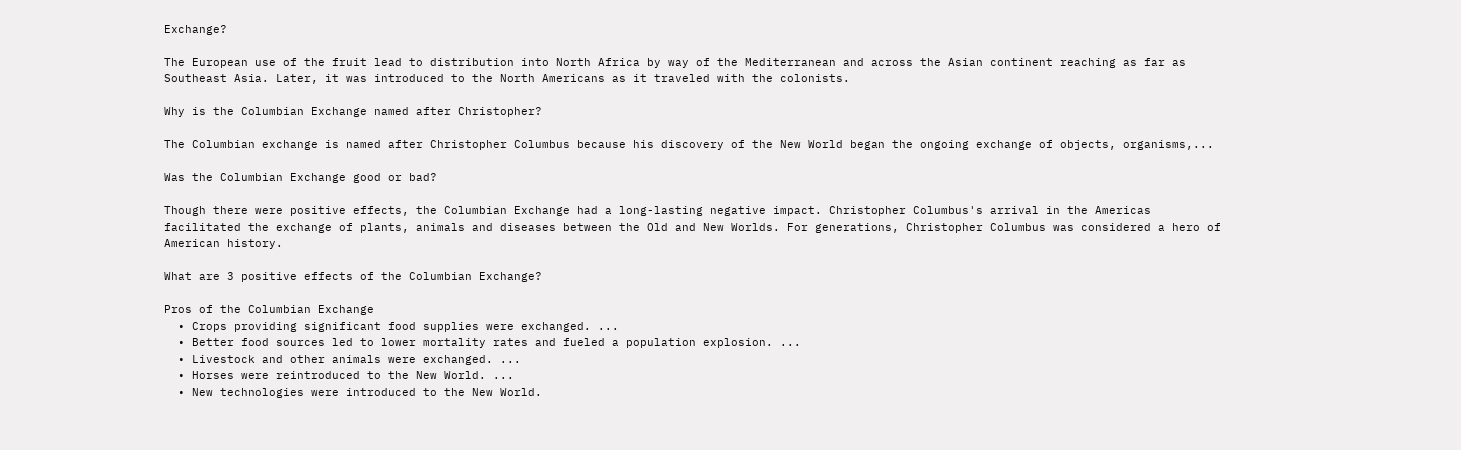Exchange?

The European use of the fruit lead to distribution into North Africa by way of the Mediterranean and across the Asian continent reaching as far as Southeast Asia. Later, it was introduced to the North Americans as it traveled with the colonists.

Why is the Columbian Exchange named after Christopher?

The Columbian exchange is named after Christopher Columbus because his discovery of the New World began the ongoing exchange of objects, organisms,...

Was the Columbian Exchange good or bad?

Though there were positive effects, the Columbian Exchange had a long-lasting negative impact. Christopher Columbus's arrival in the Americas facilitated the exchange of plants, animals and diseases between the Old and New Worlds. For generations, Christopher Columbus was considered a hero of American history.

What are 3 positive effects of the Columbian Exchange?

Pros of the Columbian Exchange
  • Crops providing significant food supplies were exchanged. ...
  • Better food sources led to lower mortality rates and fueled a population explosion. ...
  • Livestock and other animals were exchanged. ...
  • Horses were reintroduced to the New World. ...
  • New technologies were introduced to the New World.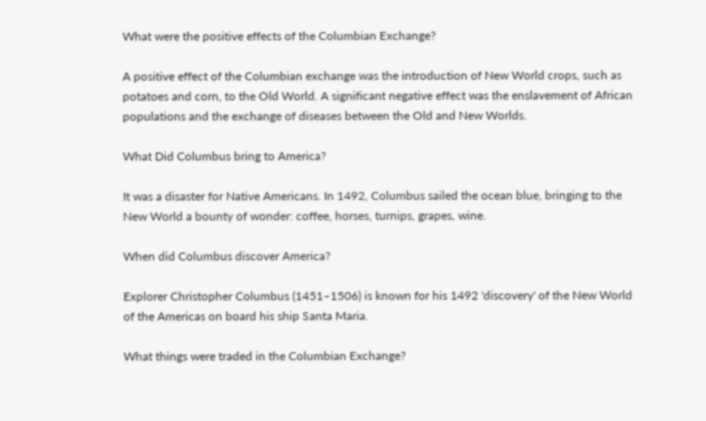What were the positive effects of the Columbian Exchange?

A positive effect of the Columbian exchange was the introduction of New World crops, such as potatoes and corn, to the Old World. A significant negative effect was the enslavement of African populations and the exchange of diseases between the Old and New Worlds.

What Did Columbus bring to America?

It was a disaster for Native Americans. In 1492, Columbus sailed the ocean blue, bringing to the New World a bounty of wonder: coffee, horses, turnips, grapes, wine.

When did Columbus discover America?

Explorer Christopher Columbus (1451–1506) is known for his 1492 'discovery' of the New World of the Americas on board his ship Santa Maria.

What things were traded in the Columbian Exchange?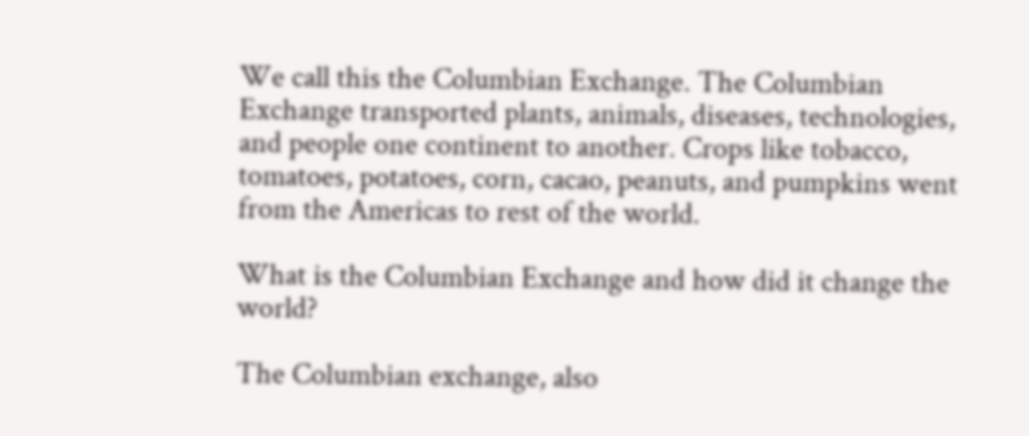We call this the Columbian Exchange. The Columbian Exchange transported plants, animals, diseases, technologies, and people one continent to another. Crops like tobacco, tomatoes, potatoes, corn, cacao, peanuts, and pumpkins went from the Americas to rest of the world.

What is the Columbian Exchange and how did it change the world?

The Columbian exchange, also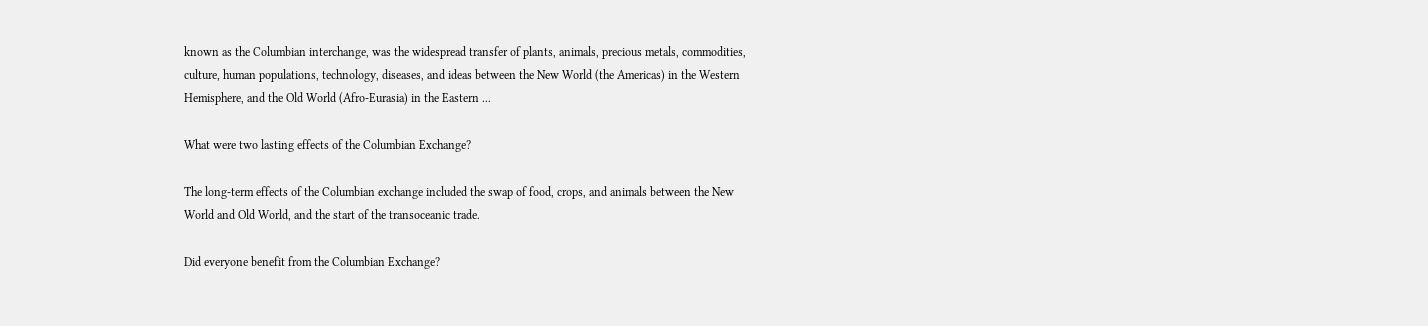known as the Columbian interchange, was the widespread transfer of plants, animals, precious metals, commodities, culture, human populations, technology, diseases, and ideas between the New World (the Americas) in the Western Hemisphere, and the Old World (Afro-Eurasia) in the Eastern ...

What were two lasting effects of the Columbian Exchange?

The long-term effects of the Columbian exchange included the swap of food, crops, and animals between the New World and Old World, and the start of the transoceanic trade.

Did everyone benefit from the Columbian Exchange?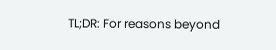TL;DR: For reasons beyond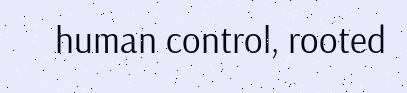human control, rooted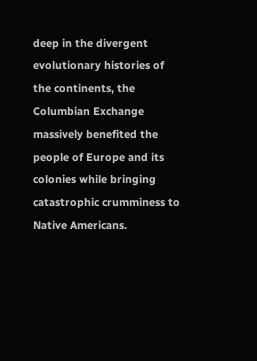deep in the divergent evolutionary histories of the continents, the Columbian Exchange massively benefited the people of Europe and its colonies while bringing catastrophic crumminess to Native Americans.